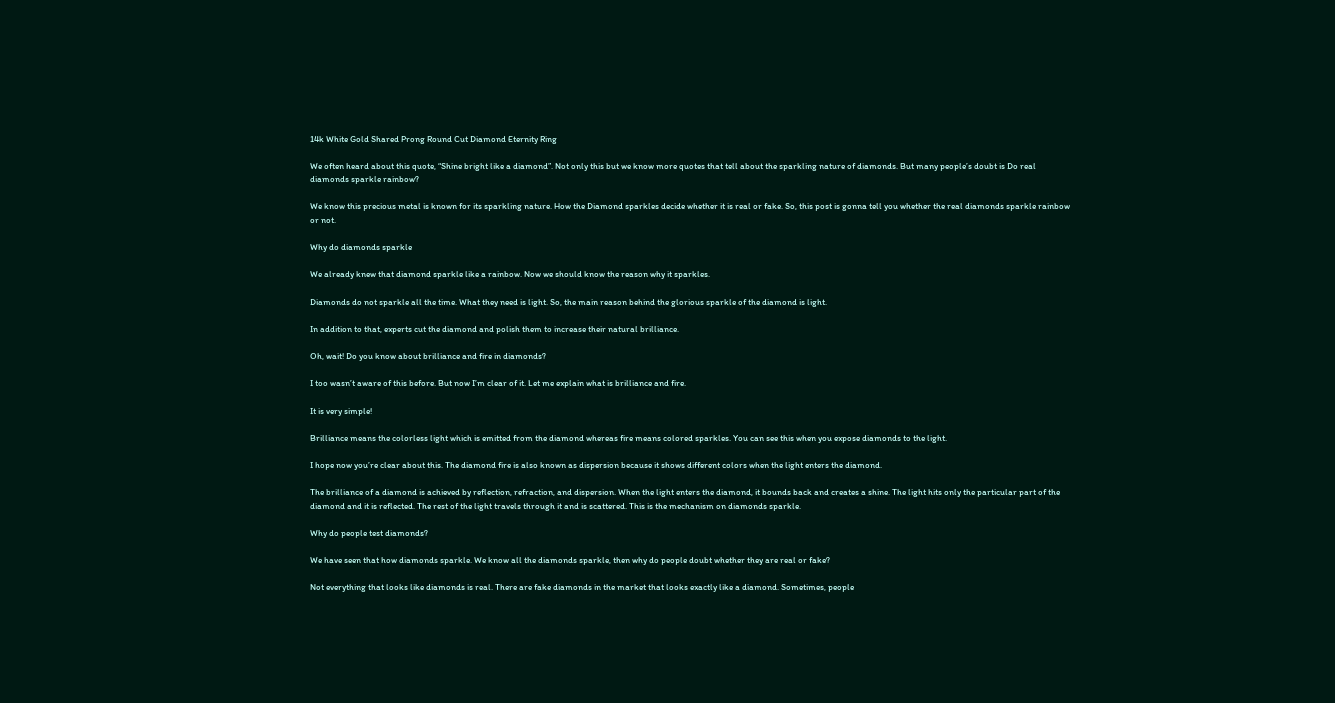14k White Gold Shared Prong Round Cut Diamond Eternity Ring

We often heard about this quote, “Shine bright like a diamond”. Not only this but we know more quotes that tell about the sparkling nature of diamonds. But many people’s doubt is Do real diamonds sparkle rainbow?

We know this precious metal is known for its sparkling nature. How the Diamond sparkles decide whether it is real or fake. So, this post is gonna tell you whether the real diamonds sparkle rainbow or not.

Why do diamonds sparkle

We already knew that diamond sparkle like a rainbow. Now we should know the reason why it sparkles.

Diamonds do not sparkle all the time. What they need is light. So, the main reason behind the glorious sparkle of the diamond is light.

In addition to that, experts cut the diamond and polish them to increase their natural brilliance.

Oh, wait! Do you know about brilliance and fire in diamonds?

I too wasn’t aware of this before. But now I’m clear of it. Let me explain what is brilliance and fire.

It is very simple!

Brilliance means the colorless light which is emitted from the diamond whereas fire means colored sparkles. You can see this when you expose diamonds to the light.

I hope now you’re clear about this. The diamond fire is also known as dispersion because it shows different colors when the light enters the diamond.

The brilliance of a diamond is achieved by reflection, refraction, and dispersion. When the light enters the diamond, it bounds back and creates a shine. The light hits only the particular part of the diamond and it is reflected. The rest of the light travels through it and is scattered. This is the mechanism on diamonds sparkle.

Why do people test diamonds?

We have seen that how diamonds sparkle. We know all the diamonds sparkle, then why do people doubt whether they are real or fake?

Not everything that looks like diamonds is real. There are fake diamonds in the market that looks exactly like a diamond. Sometimes, people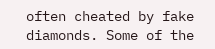often cheated by fake diamonds. Some of the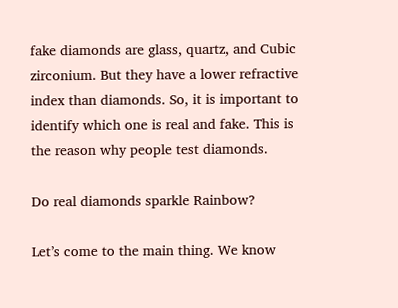fake diamonds are glass, quartz, and Cubic zirconium. But they have a lower refractive index than diamonds. So, it is important to identify which one is real and fake. This is the reason why people test diamonds.

Do real diamonds sparkle Rainbow?

Let’s come to the main thing. We know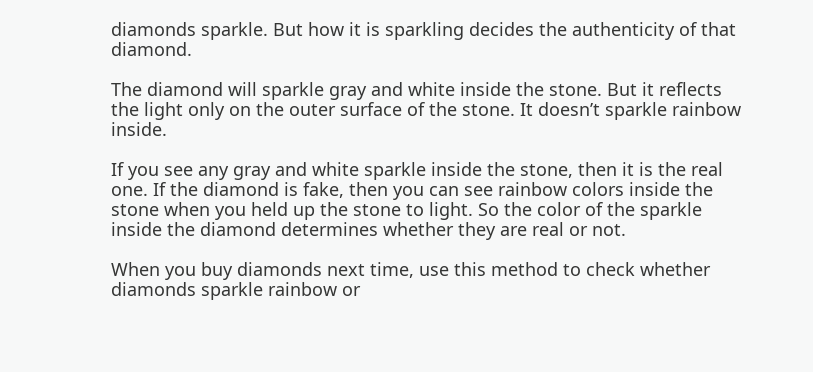diamonds sparkle. But how it is sparkling decides the authenticity of that diamond.

The diamond will sparkle gray and white inside the stone. But it reflects the light only on the outer surface of the stone. It doesn’t sparkle rainbow inside.

If you see any gray and white sparkle inside the stone, then it is the real one. If the diamond is fake, then you can see rainbow colors inside the stone when you held up the stone to light. So the color of the sparkle inside the diamond determines whether they are real or not.

When you buy diamonds next time, use this method to check whether diamonds sparkle rainbow or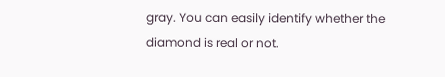gray. You can easily identify whether the diamond is real or not.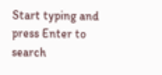Start typing and press Enter to search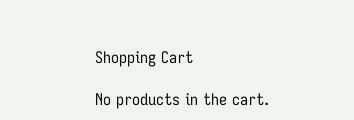Shopping Cart

No products in the cart.